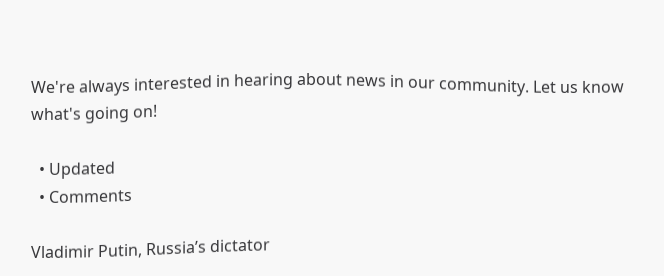We're always interested in hearing about news in our community. Let us know what's going on!

  • Updated
  • Comments

Vladimir Putin, Russia’s dictator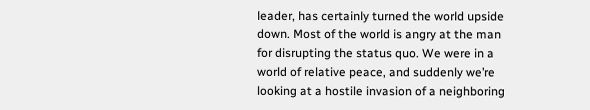leader, has certainly turned the world upside down. Most of the world is angry at the man for disrupting the status quo. We were in a world of relative peace, and suddenly we’re looking at a hostile invasion of a neighboring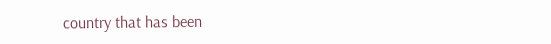country that has been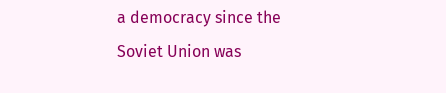a democracy since the Soviet Union was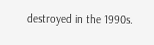destroyed in the 1990s.